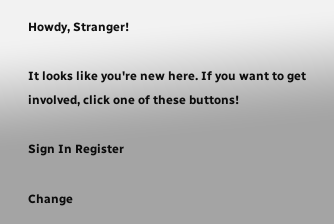Howdy, Stranger!

It looks like you're new here. If you want to get involved, click one of these buttons!

Sign In Register

Change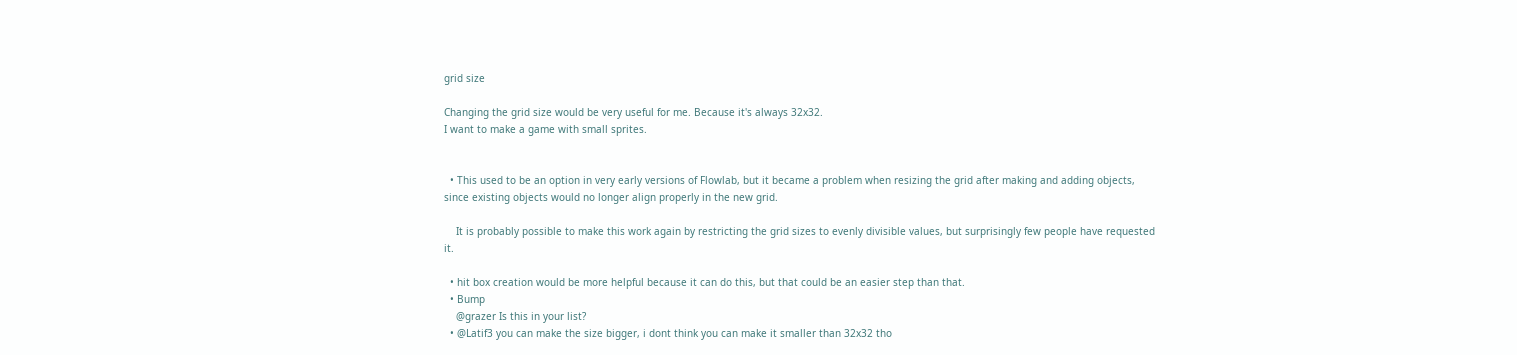grid size

Changing the grid size would be very useful for me. Because it's always 32x32.
I want to make a game with small sprites.


  • This used to be an option in very early versions of Flowlab, but it became a problem when resizing the grid after making and adding objects, since existing objects would no longer align properly in the new grid.

    It is probably possible to make this work again by restricting the grid sizes to evenly divisible values, but surprisingly few people have requested it.

  • hit box creation would be more helpful because it can do this, but that could be an easier step than that.
  • Bump
    @grazer Is this in your list?
  • @Latif3 you can make the size bigger, i dont think you can make it smaller than 32x32 tho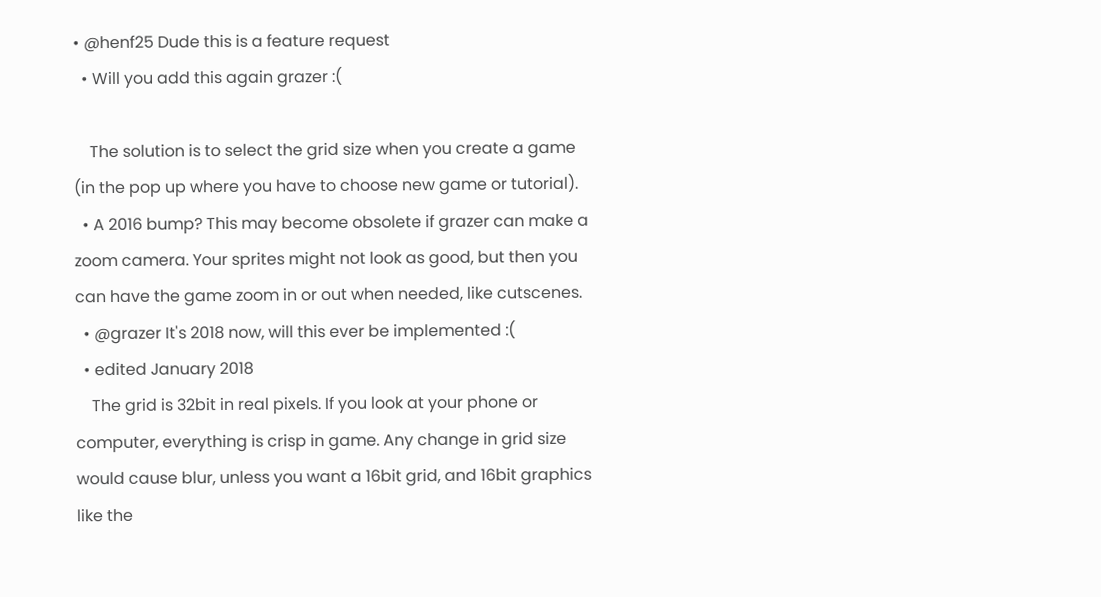• @henf25 Dude this is a feature request
  • Will you add this again grazer :(

    The solution is to select the grid size when you create a game (in the pop up where you have to choose new game or tutorial).
  • A 2016 bump? This may become obsolete if grazer can make a zoom camera. Your sprites might not look as good, but then you can have the game zoom in or out when needed, like cutscenes.
  • @grazer It's 2018 now, will this ever be implemented :(
  • edited January 2018
    The grid is 32bit in real pixels. If you look at your phone or computer, everything is crisp in game. Any change in grid size would cause blur, unless you want a 16bit grid, and 16bit graphics like the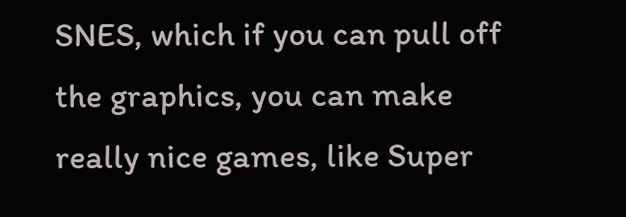SNES, which if you can pull off the graphics, you can make really nice games, like Super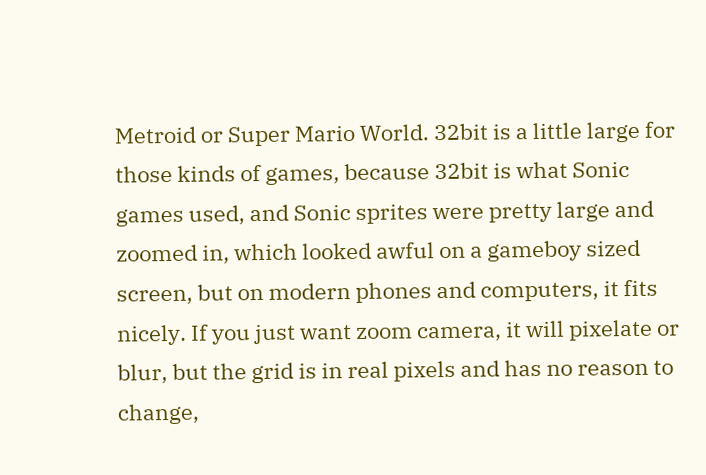Metroid or Super Mario World. 32bit is a little large for those kinds of games, because 32bit is what Sonic games used, and Sonic sprites were pretty large and zoomed in, which looked awful on a gameboy sized screen, but on modern phones and computers, it fits nicely. If you just want zoom camera, it will pixelate or blur, but the grid is in real pixels and has no reason to change,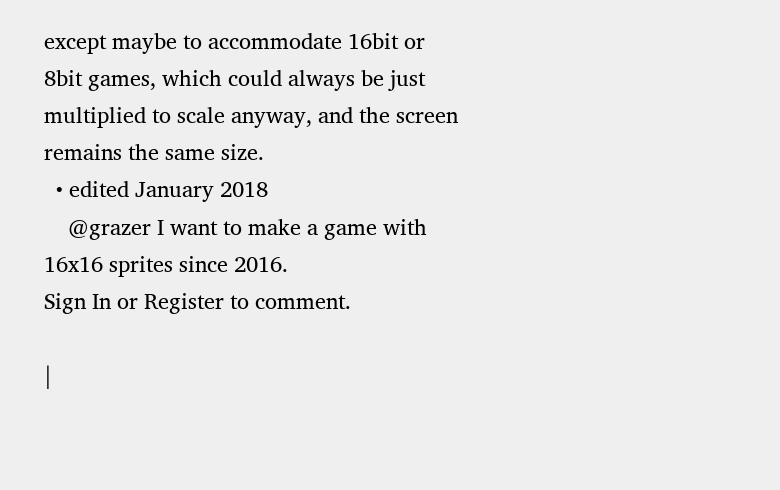except maybe to accommodate 16bit or 8bit games, which could always be just multiplied to scale anyway, and the screen remains the same size.
  • edited January 2018
    @grazer I want to make a game with 16x16 sprites since 2016.
Sign In or Register to comment.

|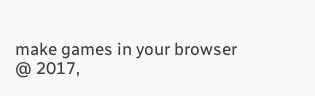make games in your browser
@ 2017,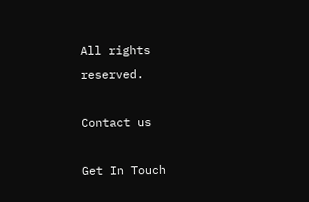All rights reserved.

Contact us

Get In Touch